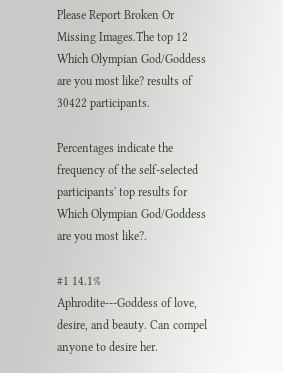Please Report Broken Or Missing Images.The top 12 Which Olympian God/Goddess are you most like? results of 30422 participants.

Percentages indicate the frequency of the self-selected participants' top results for Which Olympian God/Goddess are you most like?.

#1 14.1%
Aphrodite---Goddess of love, desire, and beauty. Can compel anyone to desire her.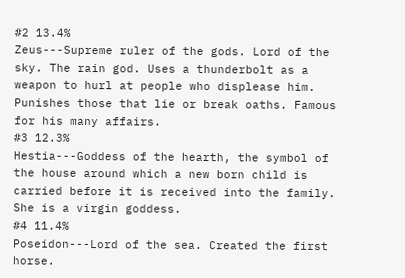#2 13.4%
Zeus---Supreme ruler of the gods. Lord of the sky. The rain god. Uses a thunderbolt as a weapon to hurl at people who displease him. Punishes those that lie or break oaths. Famous for his many affairs.
#3 12.3%
Hestia---Goddess of the hearth, the symbol of the house around which a new born child is carried before it is received into the family. She is a virgin goddess.
#4 11.4%
Poseidon---Lord of the sea. Created the first horse.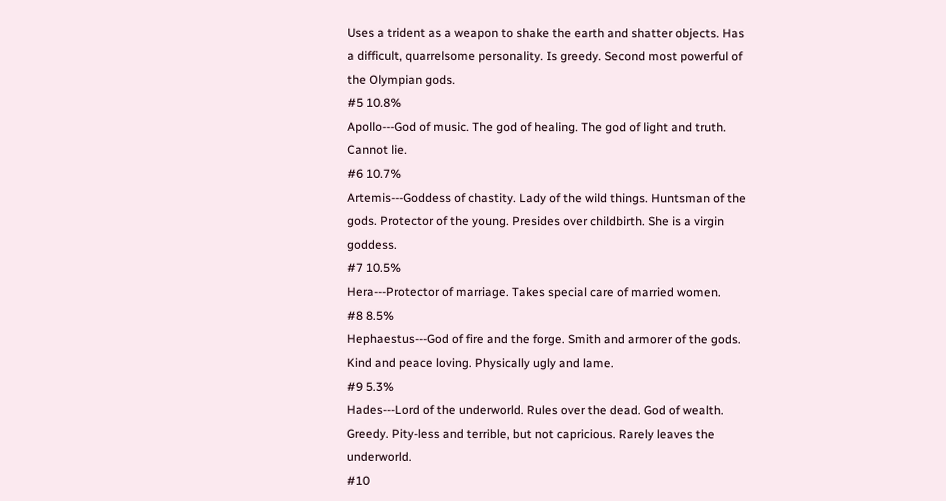Uses a trident as a weapon to shake the earth and shatter objects. Has a difficult, quarrelsome personality. Is greedy. Second most powerful of the Olympian gods.
#5 10.8%
Apollo---God of music. The god of healing. The god of light and truth. Cannot lie.
#6 10.7%
Artemis---Goddess of chastity. Lady of the wild things. Huntsman of the gods. Protector of the young. Presides over childbirth. She is a virgin goddess.
#7 10.5%
Hera---Protector of marriage. Takes special care of married women.
#8 8.5%
Hephaestus---God of fire and the forge. Smith and armorer of the gods. Kind and peace loving. Physically ugly and lame.
#9 5.3%
Hades---Lord of the underworld. Rules over the dead. God of wealth. Greedy. Pity-less and terrible, but not capricious. Rarely leaves the underworld.
#10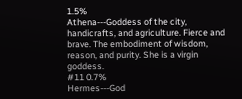1.5%
Athena---Goddess of the city, handicrafts, and agriculture. Fierce and brave. The embodiment of wisdom, reason, and purity. She is a virgin goddess.
#11 0.7%
Hermes---God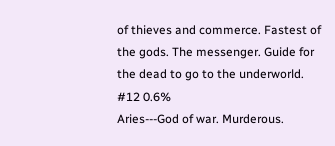of thieves and commerce. Fastest of the gods. The messenger. Guide for the dead to go to the underworld.
#12 0.6%
Aries---God of war. Murderous.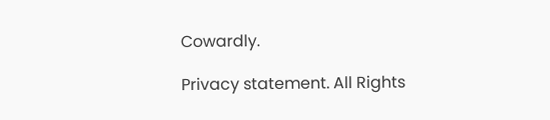Cowardly.

Privacy statement. All Rights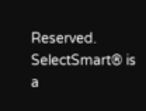Reserved. SelectSmart® is a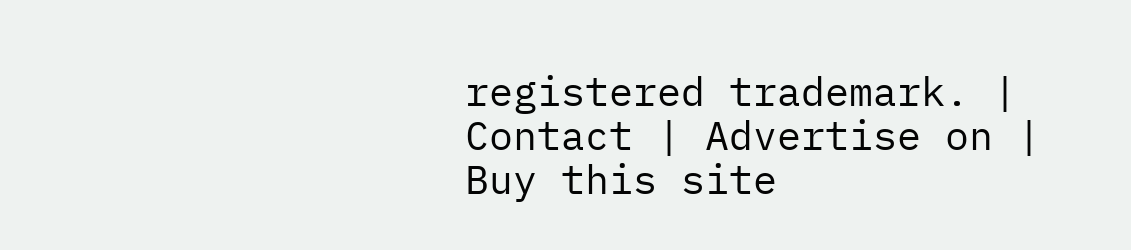registered trademark. | Contact | Advertise on | Buy this site